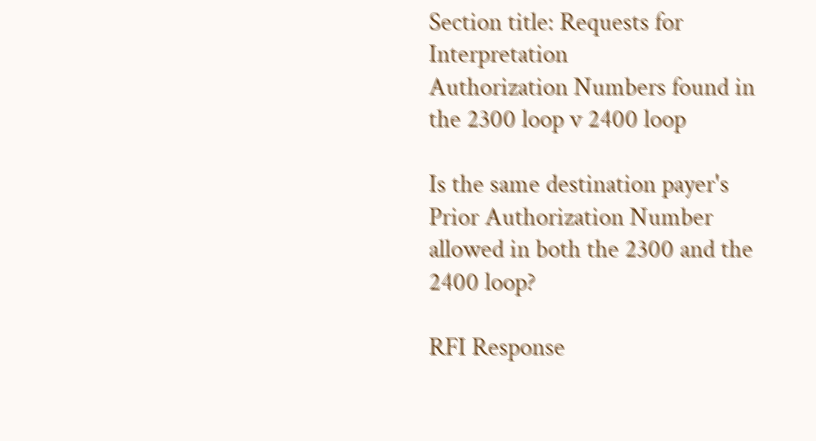Section title: Requests for Interpretation
Authorization Numbers found in the 2300 loop v 2400 loop

Is the same destination payer's Prior Authorization Number allowed in both the 2300 and the 2400 loop?

RFI Response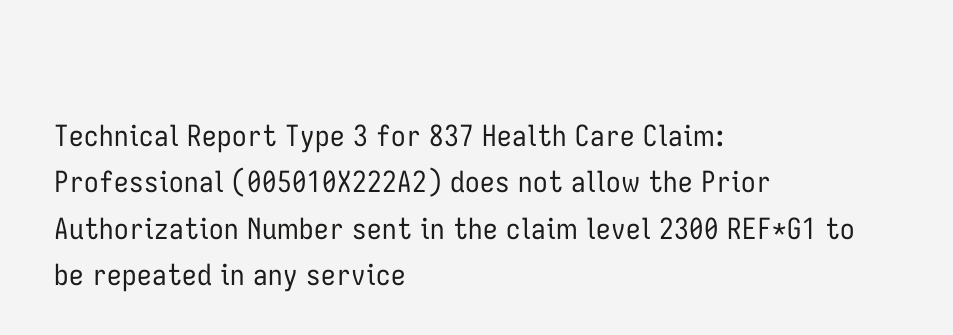Technical Report Type 3 for 837 Health Care Claim: Professional (005010X222A2) does not allow the Prior Authorization Number sent in the claim level 2300 REF*G1 to be repeated in any service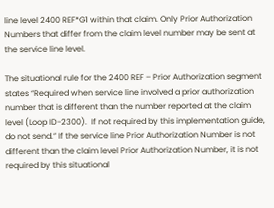line level 2400 REF*G1 within that claim. Only Prior Authorization Numbers that differ from the claim level number may be sent at the service line level.

The situational rule for the 2400 REF – Prior Authorization segment states “Required when service line involved a prior authorization number that is different than the number reported at the claim level (Loop ID-2300).  If not required by this implementation guide, do not send.” If the service line Prior Authorization Number is not different than the claim level Prior Authorization Number, it is not required by this situational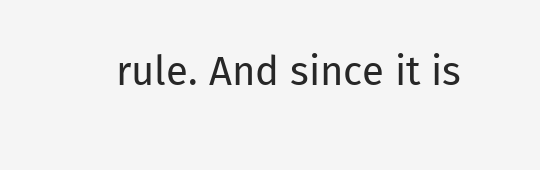rule. And since it is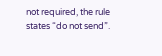not required, the rule states “do not send”.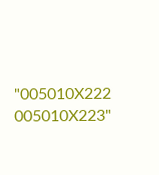"005010X222 005010X223"